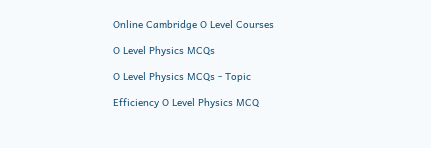Online Cambridge O Level Courses

O Level Physics MCQs

O Level Physics MCQs - Topic

Efficiency O Level Physics MCQ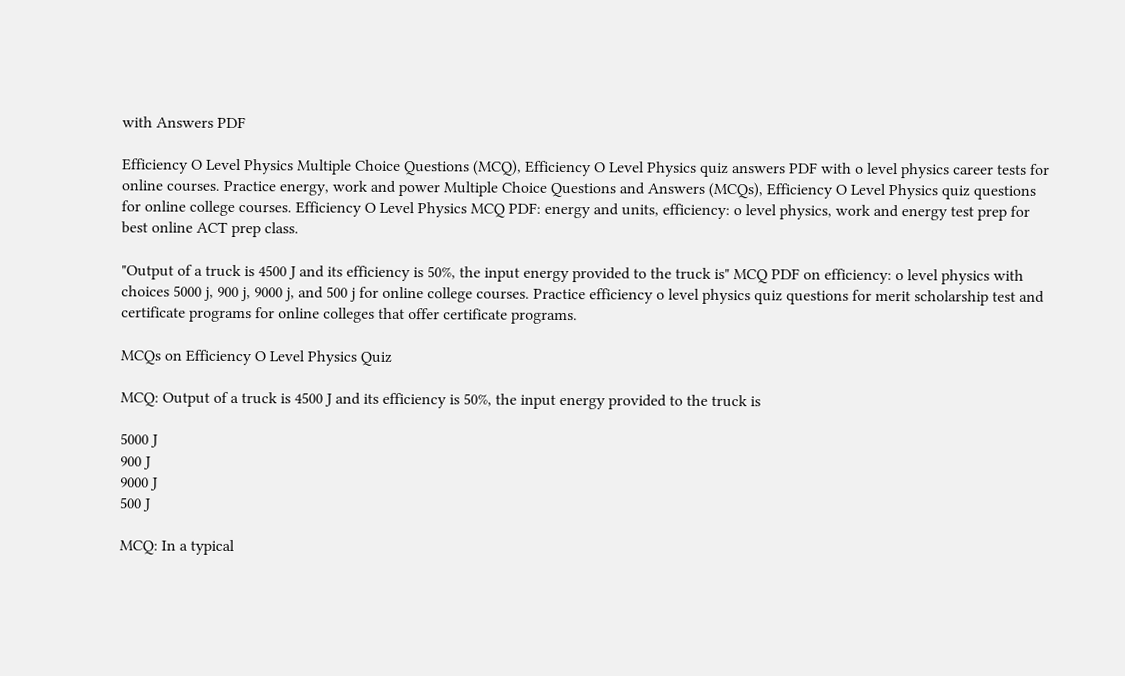with Answers PDF

Efficiency O Level Physics Multiple Choice Questions (MCQ), Efficiency O Level Physics quiz answers PDF with o level physics career tests for online courses. Practice energy, work and power Multiple Choice Questions and Answers (MCQs), Efficiency O Level Physics quiz questions for online college courses. Efficiency O Level Physics MCQ PDF: energy and units, efficiency: o level physics, work and energy test prep for best online ACT prep class.

"Output of a truck is 4500 J and its efficiency is 50%, the input energy provided to the truck is" MCQ PDF on efficiency: o level physics with choices 5000 j, 900 j, 9000 j, and 500 j for online college courses. Practice efficiency o level physics quiz questions for merit scholarship test and certificate programs for online colleges that offer certificate programs.

MCQs on Efficiency O Level Physics Quiz

MCQ: Output of a truck is 4500 J and its efficiency is 50%, the input energy provided to the truck is

5000 J
900 J
9000 J
500 J

MCQ: In a typical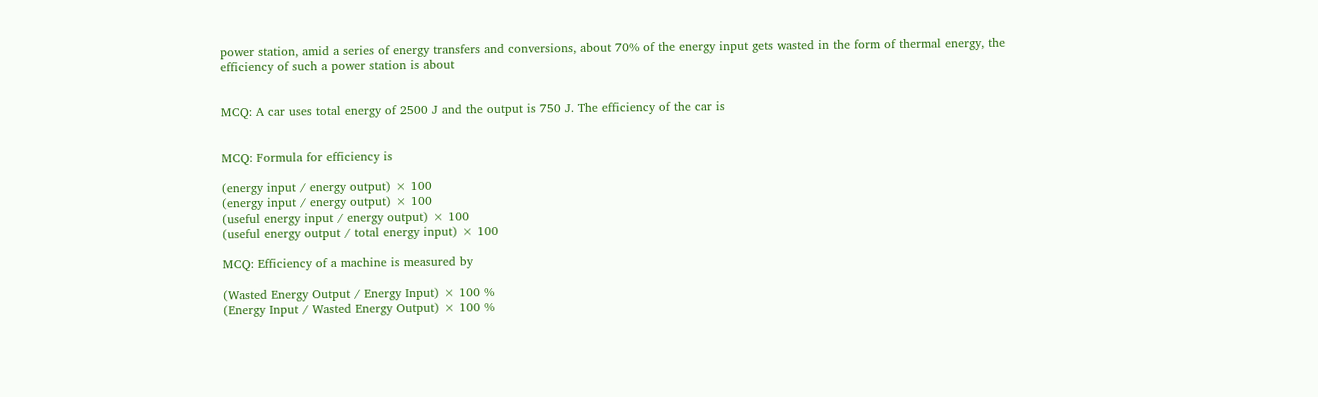power station, amid a series of energy transfers and conversions, about 70% of the energy input gets wasted in the form of thermal energy, the efficiency of such a power station is about


MCQ: A car uses total energy of 2500 J and the output is 750 J. The efficiency of the car is


MCQ: Formula for efficiency is

(energy input / energy output) × 100
(energy input / energy output) × 100
(useful energy input / energy output) × 100
(useful energy output / total energy input) × 100

MCQ: Efficiency of a machine is measured by

(Wasted Energy Output ⁄ Energy Input) × 100 %
(Energy Input ⁄ Wasted Energy Output) × 100 %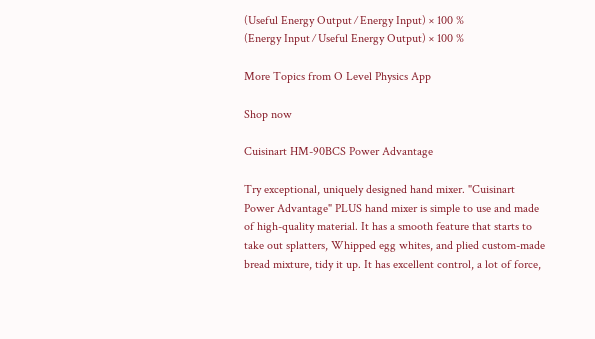(Useful Energy Output ⁄ Energy Input) × 100 %
(Energy Input ⁄ Useful Energy Output) × 100 %

More Topics from O Level Physics App

Shop now

Cuisinart HM-90BCS Power Advantage

Try exceptional, uniquely designed hand mixer. "Cuisinart Power Advantage" PLUS hand mixer is simple to use and made of high-quality material. It has a smooth feature that starts to take out splatters, Whipped egg whites, and plied custom-made bread mixture, tidy it up. It has excellent control, a lot of force,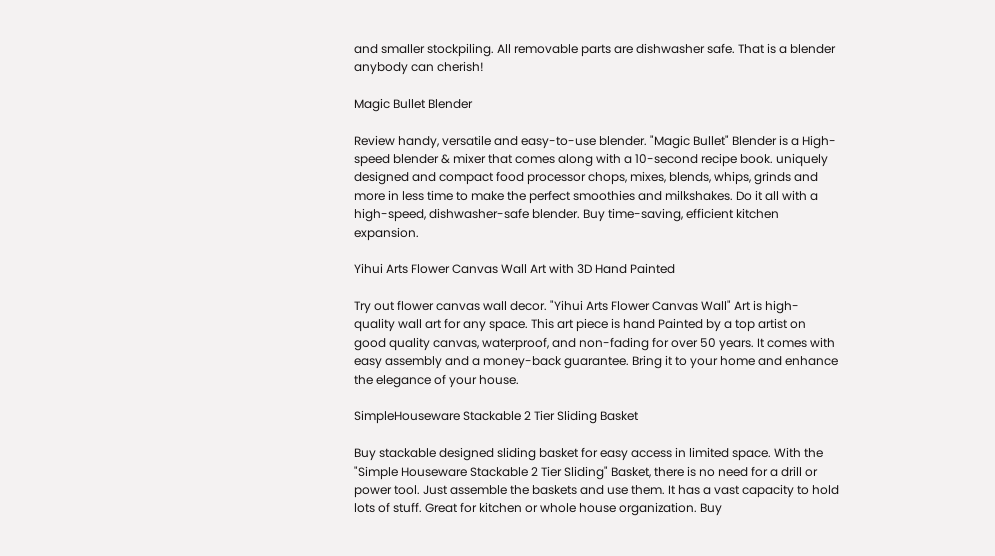and smaller stockpiling. All removable parts are dishwasher safe. That is a blender anybody can cherish!

Magic Bullet Blender

Review handy, versatile and easy-to-use blender. "Magic Bullet" Blender is a High-speed blender & mixer that comes along with a 10-second recipe book. uniquely designed and compact food processor chops, mixes, blends, whips, grinds and more in less time to make the perfect smoothies and milkshakes. Do it all with a high-speed, dishwasher-safe blender. Buy time-saving, efficient kitchen expansion.

Yihui Arts Flower Canvas Wall Art with 3D Hand Painted

Try out flower canvas wall decor. "Yihui Arts Flower Canvas Wall" Art is high-quality wall art for any space. This art piece is hand Painted by a top artist on good quality canvas, waterproof, and non-fading for over 50 years. It comes with easy assembly and a money-back guarantee. Bring it to your home and enhance the elegance of your house.

SimpleHouseware Stackable 2 Tier Sliding Basket

Buy stackable designed sliding basket for easy access in limited space. With the "Simple Houseware Stackable 2 Tier Sliding" Basket, there is no need for a drill or power tool. Just assemble the baskets and use them. It has a vast capacity to hold lots of stuff. Great for kitchen or whole house organization. Buy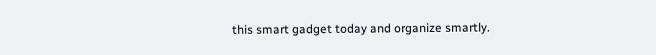this smart gadget today and organize smartly.